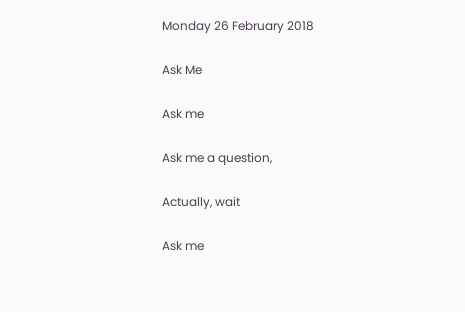Monday 26 February 2018

Ask Me

Ask me

Ask me a question,

Actually, wait

Ask me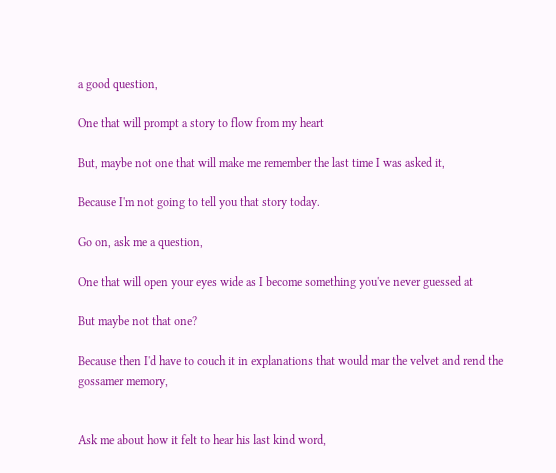a good question,

One that will prompt a story to flow from my heart

But, maybe not one that will make me remember the last time I was asked it,

Because I'm not going to tell you that story today.

Go on, ask me a question,

One that will open your eyes wide as I become something you've never guessed at

But maybe not that one?

Because then I'd have to couch it in explanations that would mar the velvet and rend the gossamer memory,


Ask me about how it felt to hear his last kind word,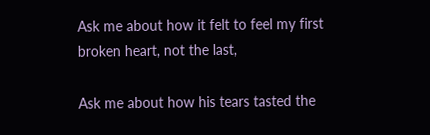Ask me about how it felt to feel my first broken heart, not the last,

Ask me about how his tears tasted the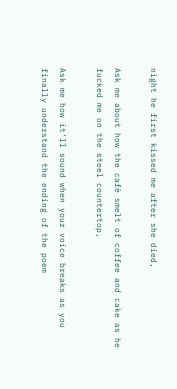night he first kissed me after she died,

Ask me about how the café smelt of coffee and cake as he fucked me on the steel countertop,

Ask me how it'll sound when your voice breaks as you finally understand the ending of the poem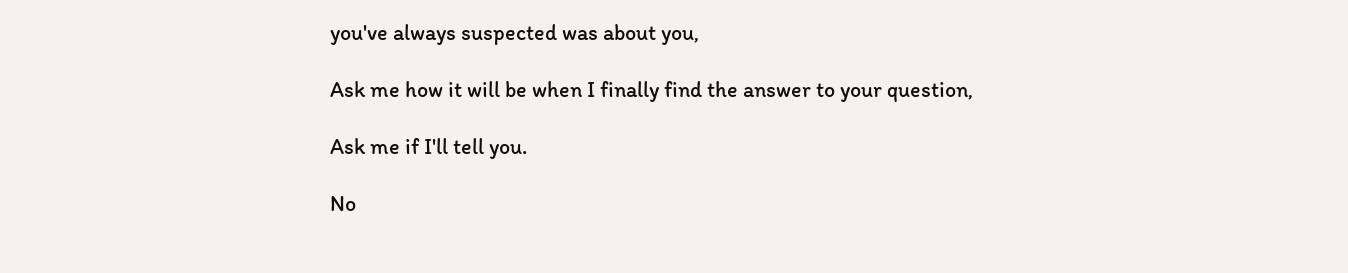you've always suspected was about you,

Ask me how it will be when I finally find the answer to your question,

Ask me if I'll tell you.

No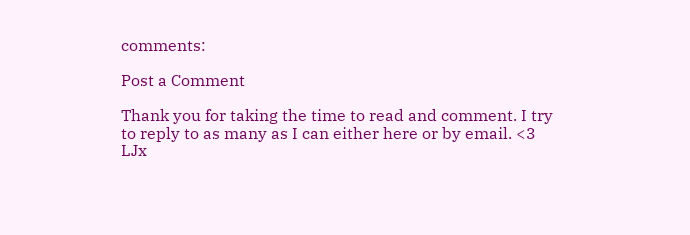comments:

Post a Comment

Thank you for taking the time to read and comment. I try to reply to as many as I can either here or by email. <3 LJx